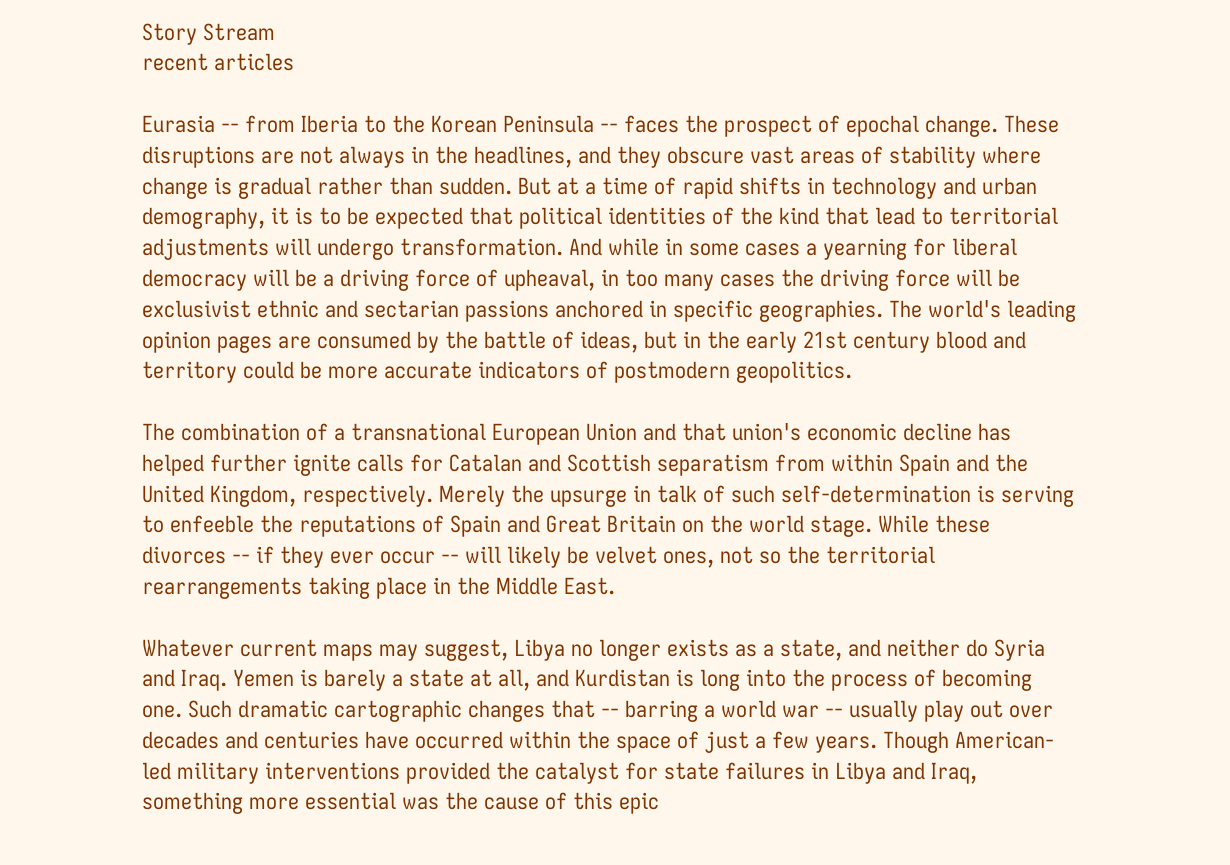Story Stream
recent articles

Eurasia -- from Iberia to the Korean Peninsula -- faces the prospect of epochal change. These disruptions are not always in the headlines, and they obscure vast areas of stability where change is gradual rather than sudden. But at a time of rapid shifts in technology and urban demography, it is to be expected that political identities of the kind that lead to territorial adjustments will undergo transformation. And while in some cases a yearning for liberal democracy will be a driving force of upheaval, in too many cases the driving force will be exclusivist ethnic and sectarian passions anchored in specific geographies. The world's leading opinion pages are consumed by the battle of ideas, but in the early 21st century blood and territory could be more accurate indicators of postmodern geopolitics.

The combination of a transnational European Union and that union's economic decline has helped further ignite calls for Catalan and Scottish separatism from within Spain and the United Kingdom, respectively. Merely the upsurge in talk of such self-determination is serving to enfeeble the reputations of Spain and Great Britain on the world stage. While these divorces -- if they ever occur -- will likely be velvet ones, not so the territorial rearrangements taking place in the Middle East.

Whatever current maps may suggest, Libya no longer exists as a state, and neither do Syria and Iraq. Yemen is barely a state at all, and Kurdistan is long into the process of becoming one. Such dramatic cartographic changes that -- barring a world war -- usually play out over decades and centuries have occurred within the space of just a few years. Though American-led military interventions provided the catalyst for state failures in Libya and Iraq, something more essential was the cause of this epic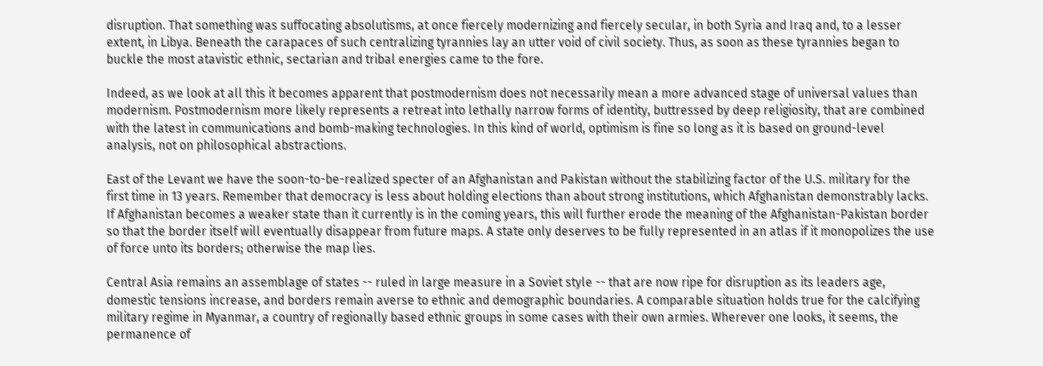disruption. That something was suffocating absolutisms, at once fiercely modernizing and fiercely secular, in both Syria and Iraq and, to a lesser extent, in Libya. Beneath the carapaces of such centralizing tyrannies lay an utter void of civil society. Thus, as soon as these tyrannies began to buckle the most atavistic ethnic, sectarian and tribal energies came to the fore.

Indeed, as we look at all this it becomes apparent that postmodernism does not necessarily mean a more advanced stage of universal values than modernism. Postmodernism more likely represents a retreat into lethally narrow forms of identity, buttressed by deep religiosity, that are combined with the latest in communications and bomb-making technologies. In this kind of world, optimism is fine so long as it is based on ground-level analysis, not on philosophical abstractions.

East of the Levant we have the soon-to-be-realized specter of an Afghanistan and Pakistan without the stabilizing factor of the U.S. military for the first time in 13 years. Remember that democracy is less about holding elections than about strong institutions, which Afghanistan demonstrably lacks. If Afghanistan becomes a weaker state than it currently is in the coming years, this will further erode the meaning of the Afghanistan-Pakistan border so that the border itself will eventually disappear from future maps. A state only deserves to be fully represented in an atlas if it monopolizes the use of force unto its borders; otherwise the map lies.

Central Asia remains an assemblage of states -- ruled in large measure in a Soviet style -- that are now ripe for disruption as its leaders age, domestic tensions increase, and borders remain averse to ethnic and demographic boundaries. A comparable situation holds true for the calcifying military regime in Myanmar, a country of regionally based ethnic groups in some cases with their own armies. Wherever one looks, it seems, the permanence of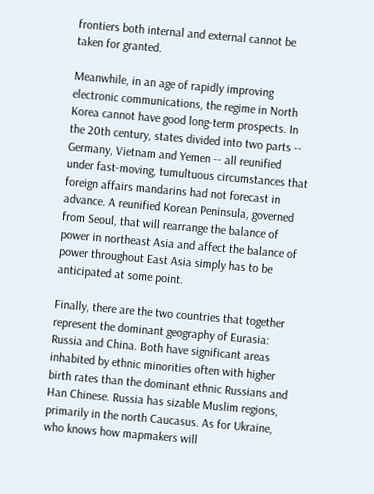frontiers both internal and external cannot be taken for granted.

Meanwhile, in an age of rapidly improving electronic communications, the regime in North Korea cannot have good long-term prospects. In the 20th century, states divided into two parts -- Germany, Vietnam and Yemen -- all reunified under fast-moving, tumultuous circumstances that foreign affairs mandarins had not forecast in advance. A reunified Korean Peninsula, governed from Seoul, that will rearrange the balance of power in northeast Asia and affect the balance of power throughout East Asia simply has to be anticipated at some point.

Finally, there are the two countries that together represent the dominant geography of Eurasia: Russia and China. Both have significant areas inhabited by ethnic minorities often with higher birth rates than the dominant ethnic Russians and Han Chinese. Russia has sizable Muslim regions, primarily in the north Caucasus. As for Ukraine, who knows how mapmakers will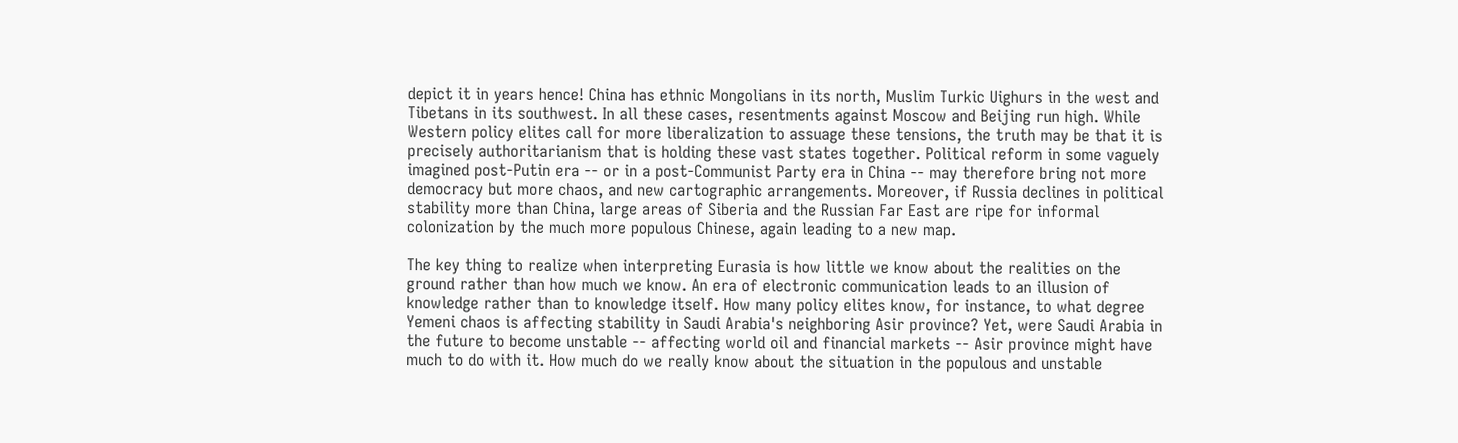depict it in years hence! China has ethnic Mongolians in its north, Muslim Turkic Uighurs in the west and Tibetans in its southwest. In all these cases, resentments against Moscow and Beijing run high. While Western policy elites call for more liberalization to assuage these tensions, the truth may be that it is precisely authoritarianism that is holding these vast states together. Political reform in some vaguely imagined post-Putin era -- or in a post-Communist Party era in China -- may therefore bring not more democracy but more chaos, and new cartographic arrangements. Moreover, if Russia declines in political stability more than China, large areas of Siberia and the Russian Far East are ripe for informal colonization by the much more populous Chinese, again leading to a new map.

The key thing to realize when interpreting Eurasia is how little we know about the realities on the ground rather than how much we know. An era of electronic communication leads to an illusion of knowledge rather than to knowledge itself. How many policy elites know, for instance, to what degree Yemeni chaos is affecting stability in Saudi Arabia's neighboring Asir province? Yet, were Saudi Arabia in the future to become unstable -- affecting world oil and financial markets -- Asir province might have much to do with it. How much do we really know about the situation in the populous and unstable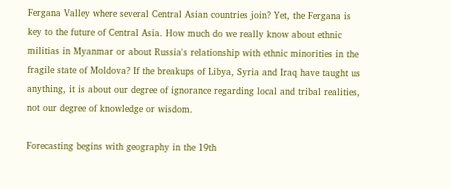Fergana Valley where several Central Asian countries join? Yet, the Fergana is key to the future of Central Asia. How much do we really know about ethnic militias in Myanmar or about Russia's relationship with ethnic minorities in the fragile state of Moldova? If the breakups of Libya, Syria and Iraq have taught us anything, it is about our degree of ignorance regarding local and tribal realities, not our degree of knowledge or wisdom.

Forecasting begins with geography in the 19th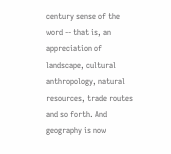century sense of the word -- that is, an appreciation of landscape, cultural anthropology, natural resources, trade routes and so forth. And geography is now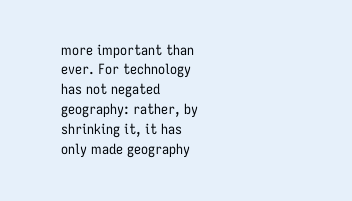more important than ever. For technology has not negated geography: rather, by shrinking it, it has only made geography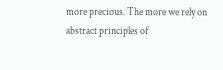more precious. The more we rely on abstract principles of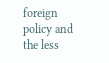foreign policy and the less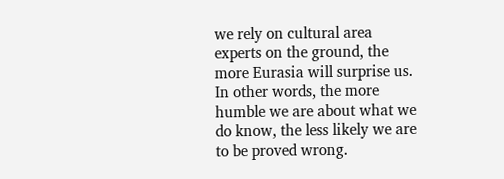we rely on cultural area experts on the ground, the more Eurasia will surprise us. In other words, the more humble we are about what we do know, the less likely we are to be proved wrong.